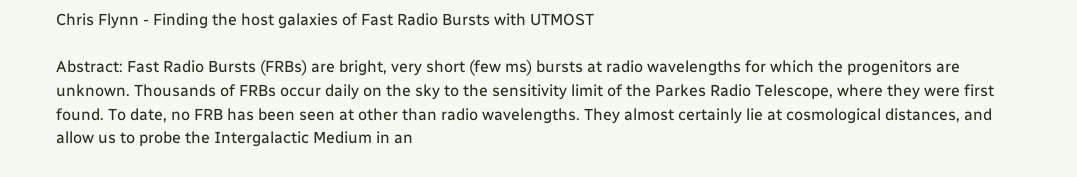Chris Flynn - Finding the host galaxies of Fast Radio Bursts with UTMOST

Abstract: Fast Radio Bursts (FRBs) are bright, very short (few ms) bursts at radio wavelengths for which the progenitors are unknown. Thousands of FRBs occur daily on the sky to the sensitivity limit of the Parkes Radio Telescope, where they were first found. To date, no FRB has been seen at other than radio wavelengths. They almost certainly lie at cosmological distances, and allow us to probe the Intergalactic Medium in an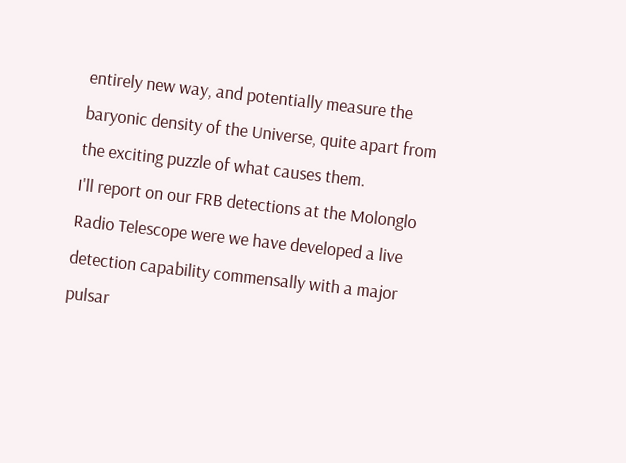entirely new way, and potentially measure the baryonic density of the Universe, quite apart from the exciting puzzle of what causes them.
I'll report on our FRB detections at the Molonglo Radio Telescope were we have developed a live detection capability commensally with a major pulsar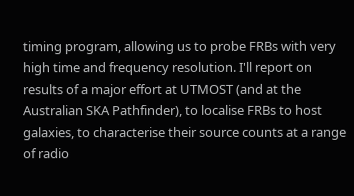timing program, allowing us to probe FRBs with very high time and frequency resolution. I'll report on results of a major effort at UTMOST (and at the Australian SKA Pathfinder), to localise FRBs to host galaxies, to characterise their source counts at a range of radio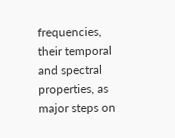frequencies, their temporal and spectral properties, as major steps on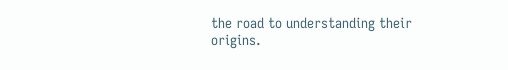the road to understanding their origins.